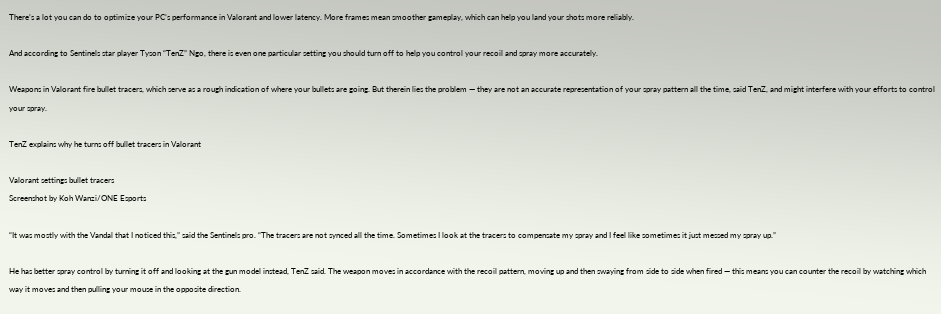There’s a lot you can do to optimize your PC’s performance in Valorant and lower latency. More frames mean smoother gameplay, which can help you land your shots more reliably.

And according to Sentinels star player Tyson “TenZ” Ngo, there is even one particular setting you should turn off to help you control your recoil and spray more accurately.

Weapons in Valorant fire bullet tracers, which serve as a rough indication of where your bullets are going. But therein lies the problem — they are not an accurate representation of your spray pattern all the time, said TenZ, and might interfere with your efforts to control your spray.

TenZ explains why he turns off bullet tracers in Valorant

Valorant settings bullet tracers
Screenshot by Koh Wanzi/ONE Esports

“It was mostly with the Vandal that I noticed this,” said the Sentinels pro. “The tracers are not synced all the time. Sometimes I look at the tracers to compensate my spray and I feel like sometimes it just messed my spray up.”

He has better spray control by turning it off and looking at the gun model instead, TenZ said. The weapon moves in accordance with the recoil pattern, moving up and then swaying from side to side when fired — this means you can counter the recoil by watching which way it moves and then pulling your mouse in the opposite direction.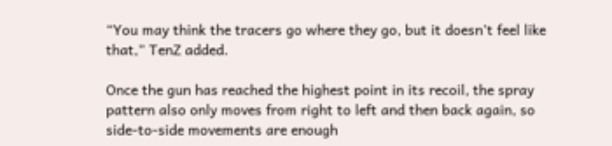“You may think the tracers go where they go, but it doesn’t feel like that,” TenZ added.

Once the gun has reached the highest point in its recoil, the spray pattern also only moves from right to left and then back again, so side-to-side movements are enough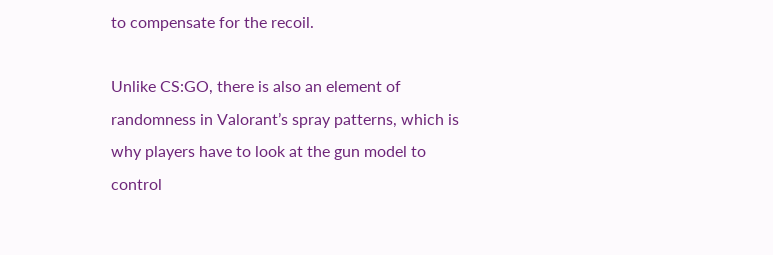to compensate for the recoil.

Unlike CS:GO, there is also an element of randomness in Valorant’s spray patterns, which is why players have to look at the gun model to control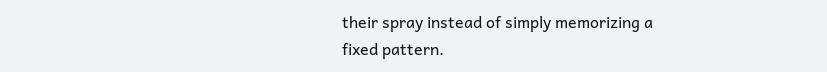their spray instead of simply memorizing a fixed pattern.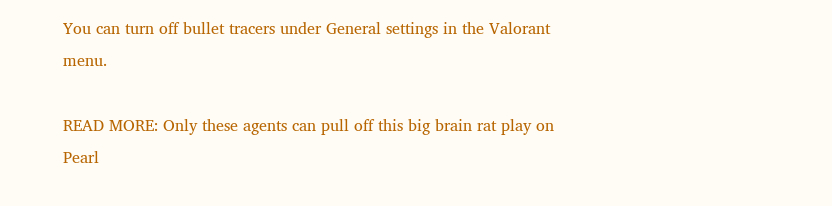You can turn off bullet tracers under General settings in the Valorant menu.

READ MORE: Only these agents can pull off this big brain rat play on Pearl